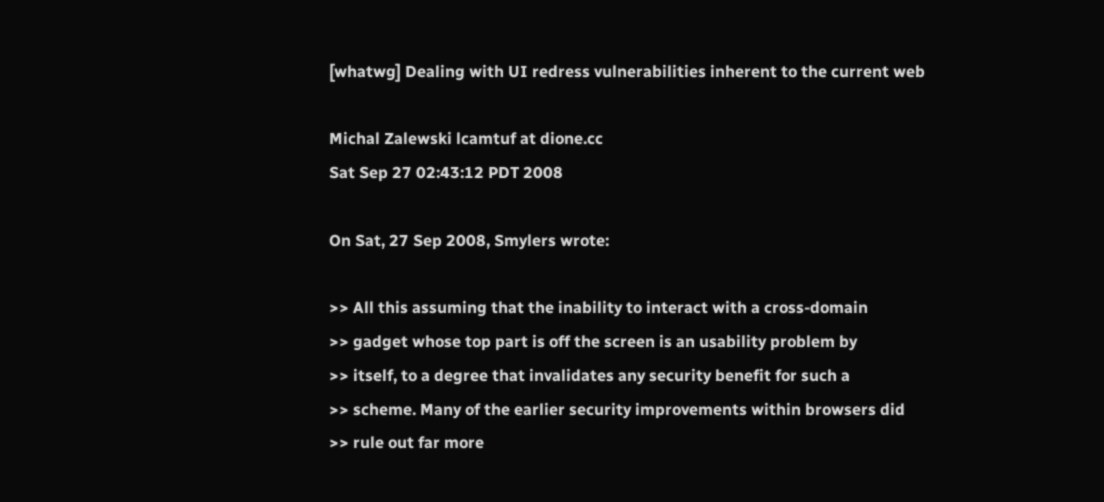[whatwg] Dealing with UI redress vulnerabilities inherent to the current web

Michal Zalewski lcamtuf at dione.cc
Sat Sep 27 02:43:12 PDT 2008

On Sat, 27 Sep 2008, Smylers wrote:

>> All this assuming that the inability to interact with a cross-domain
>> gadget whose top part is off the screen is an usability problem by
>> itself, to a degree that invalidates any security benefit for such a
>> scheme. Many of the earlier security improvements within browsers did
>> rule out far more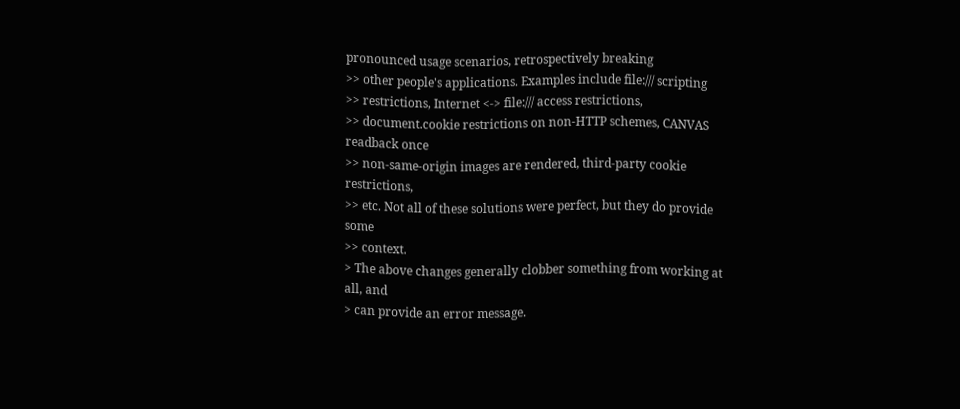pronounced usage scenarios, retrospectively breaking
>> other people's applications. Examples include file:/// scripting
>> restrictions, Internet <-> file:/// access restrictions,
>> document.cookie restrictions on non-HTTP schemes, CANVAS readback once
>> non-same-origin images are rendered, third-party cookie restrictions,
>> etc. Not all of these solutions were perfect, but they do provide some
>> context.
> The above changes generally clobber something from working at all, and
> can provide an error message.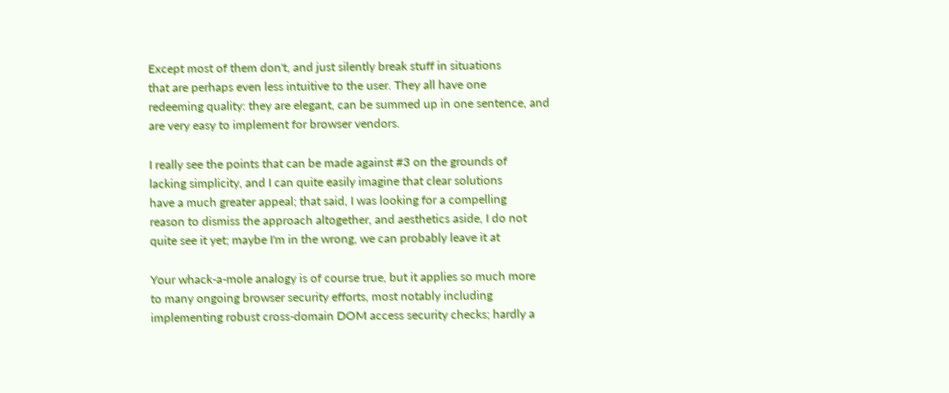Except most of them don't, and just silently break stuff in situations
that are perhaps even less intuitive to the user. They all have one
redeeming quality: they are elegant, can be summed up in one sentence, and
are very easy to implement for browser vendors.

I really see the points that can be made against #3 on the grounds of
lacking simplicity, and I can quite easily imagine that clear solutions
have a much greater appeal; that said, I was looking for a compelling
reason to dismiss the approach altogether, and aesthetics aside, I do not
quite see it yet; maybe I'm in the wrong, we can probably leave it at

Your whack-a-mole analogy is of course true, but it applies so much more
to many ongoing browser security efforts, most notably including
implementing robust cross-domain DOM access security checks; hardly a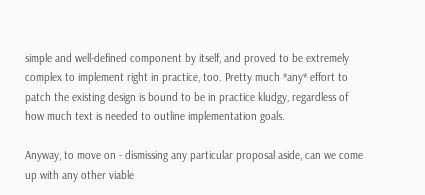simple and well-defined component by itself, and proved to be extremely
complex to implement right in practice, too. Pretty much *any* effort to
patch the existing design is bound to be in practice kludgy, regardless of
how much text is needed to outline implementation goals.

Anyway, to move on - dismissing any particular proposal aside, can we come
up with any other viable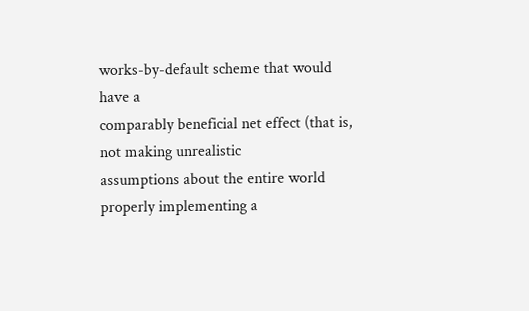works-by-default scheme that would have a
comparably beneficial net effect (that is, not making unrealistic
assumptions about the entire world properly implementing a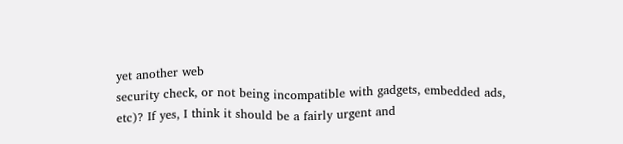yet another web
security check, or not being incompatible with gadgets, embedded ads,
etc)? If yes, I think it should be a fairly urgent and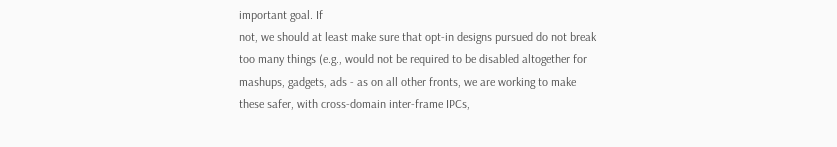important goal. If
not, we should at least make sure that opt-in designs pursued do not break
too many things (e.g., would not be required to be disabled altogether for
mashups, gadgets, ads - as on all other fronts, we are working to make
these safer, with cross-domain inter-frame IPCs,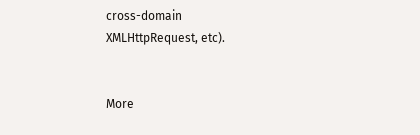cross-domain
XMLHttpRequest, etc).


More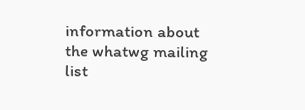information about the whatwg mailing list